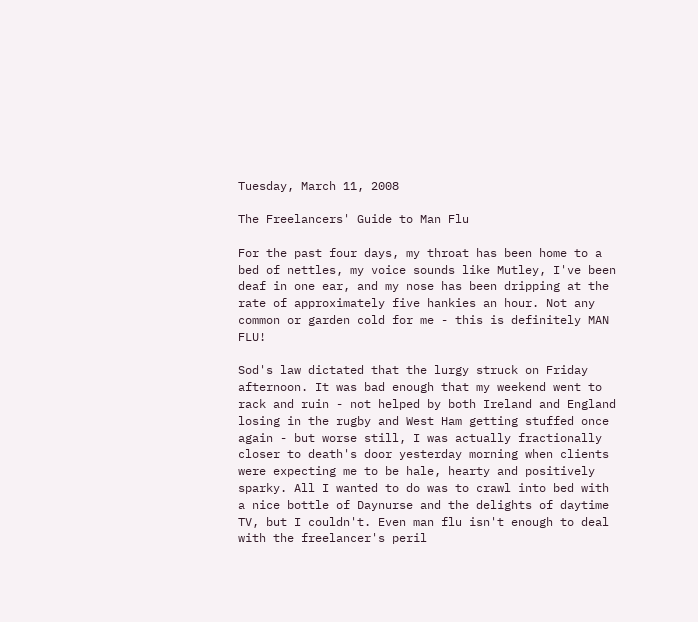Tuesday, March 11, 2008

The Freelancers' Guide to Man Flu

For the past four days, my throat has been home to a bed of nettles, my voice sounds like Mutley, I've been deaf in one ear, and my nose has been dripping at the rate of approximately five hankies an hour. Not any common or garden cold for me - this is definitely MAN FLU!

Sod's law dictated that the lurgy struck on Friday afternoon. It was bad enough that my weekend went to rack and ruin - not helped by both Ireland and England losing in the rugby and West Ham getting stuffed once again - but worse still, I was actually fractionally closer to death's door yesterday morning when clients were expecting me to be hale, hearty and positively sparky. All I wanted to do was to crawl into bed with a nice bottle of Daynurse and the delights of daytime TV, but I couldn't. Even man flu isn't enough to deal with the freelancer's peril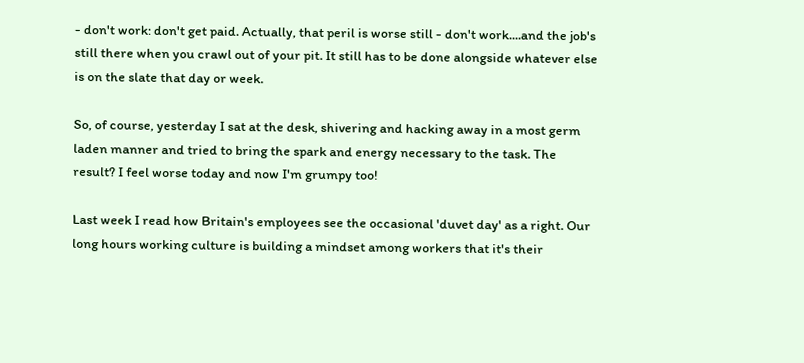- don't work: don't get paid. Actually, that peril is worse still - don't work....and the job's still there when you crawl out of your pit. It still has to be done alongside whatever else is on the slate that day or week.

So, of course, yesterday I sat at the desk, shivering and hacking away in a most germ laden manner and tried to bring the spark and energy necessary to the task. The result? I feel worse today and now I'm grumpy too!

Last week I read how Britain's employees see the occasional 'duvet day' as a right. Our long hours working culture is building a mindset among workers that it's their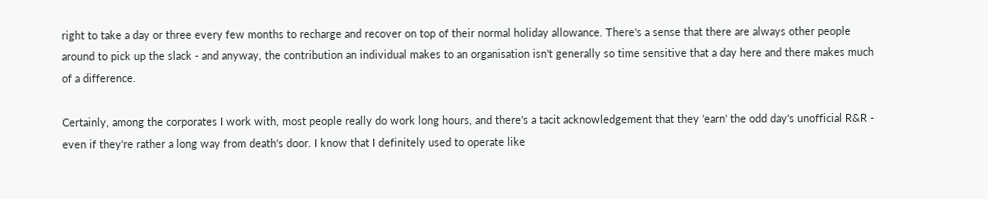right to take a day or three every few months to recharge and recover on top of their normal holiday allowance. There's a sense that there are always other people around to pick up the slack - and anyway, the contribution an individual makes to an organisation isn't generally so time sensitive that a day here and there makes much of a difference.

Certainly, among the corporates I work with, most people really do work long hours, and there's a tacit acknowledgement that they 'earn' the odd day's unofficial R&R - even if they're rather a long way from death's door. I know that I definitely used to operate like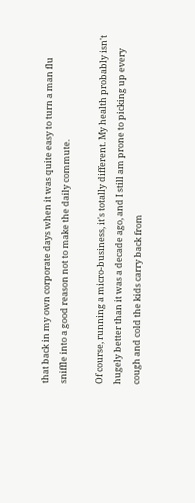that back in my own corporate days when it was quite easy to turn a man flu sniffle into a good reason not to make the daily commute.

Of course, running a micro-business, it's totally different. My health probably isn't hugely better than it was a decade ago, and I still am prone to picking up every cough and cold the kids carry back from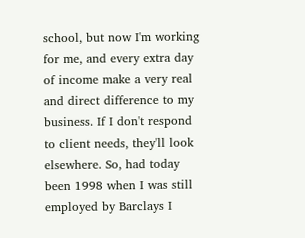school, but now I'm working for me, and every extra day of income make a very real and direct difference to my business. If I don't respond to client needs, they'll look elsewhere. So, had today been 1998 when I was still employed by Barclays I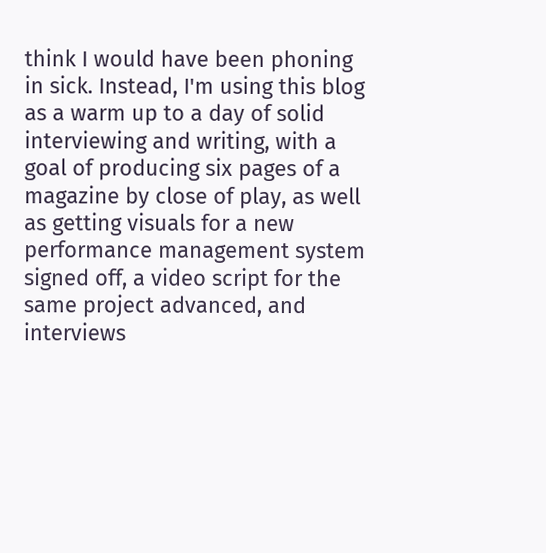think I would have been phoning in sick. Instead, I'm using this blog as a warm up to a day of solid interviewing and writing, with a goal of producing six pages of a magazine by close of play, as well as getting visuals for a new performance management system signed off, a video script for the same project advanced, and interviews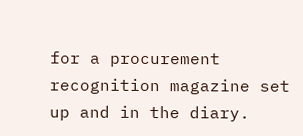for a procurement recognition magazine set up and in the diary.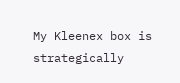My Kleenex box is strategically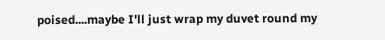poised....maybe I'll just wrap my duvet round my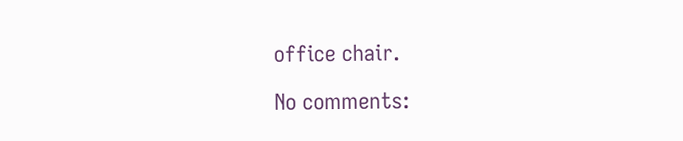office chair.

No comments: